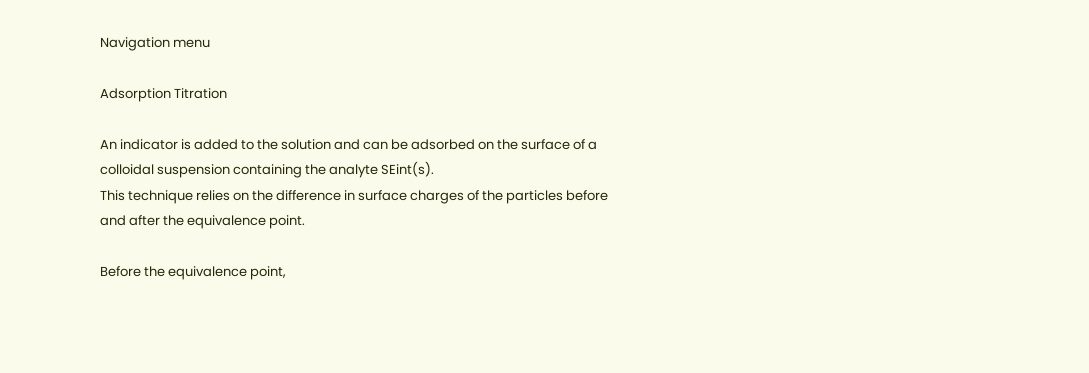Navigation menu

Adsorption Titration

An indicator is added to the solution and can be adsorbed on the surface of a colloidal suspension containing the analyte SEint(s).
This technique relies on the difference in surface charges of the particles before and after the equivalence point.

Before the equivalence point,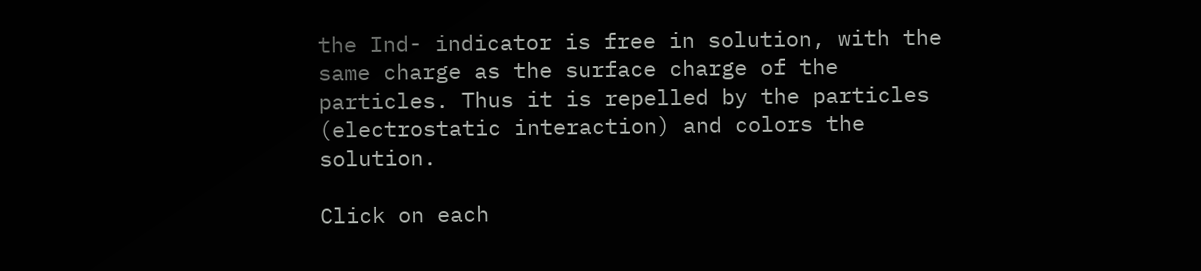the Ind- indicator is free in solution, with the same charge as the surface charge of the particles. Thus it is repelled by the particles (electrostatic interaction) and colors the solution.

Click on each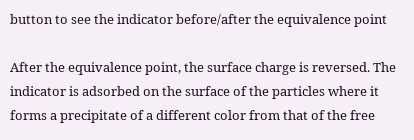button to see the indicator before/after the equivalence point

After the equivalence point, the surface charge is reversed. The indicator is adsorbed on the surface of the particles where it forms a precipitate of a different color from that of the free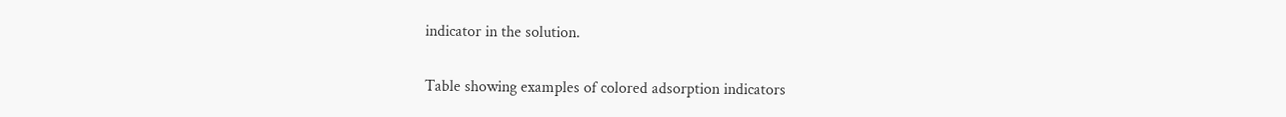indicator in the solution.

Table showing examples of colored adsorption indicators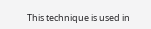This technique is used in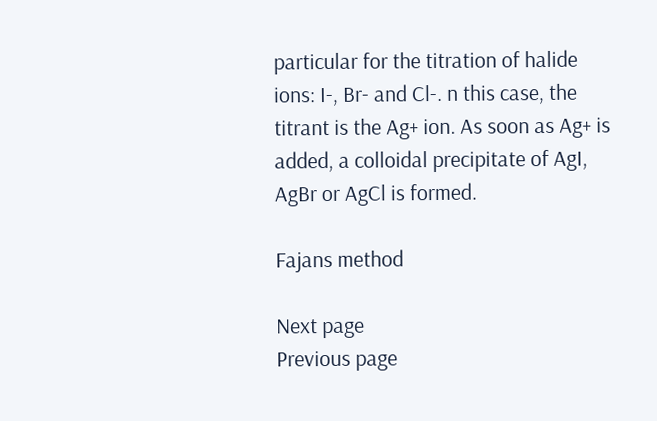particular for the titration of halide ions: I-, Br- and Cl-. n this case, the titrant is the Ag+ ion. As soon as Ag+ is added, a colloidal precipitate of AgI, AgBr or AgCl is formed.

Fajans method

Next page
Previous page